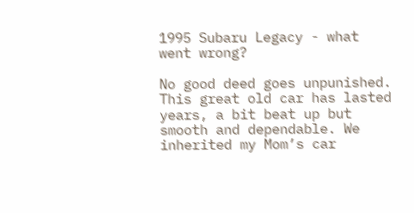1995 Subaru Legacy - what went wrong?

No good deed goes unpunished. This great old car has lasted years, a bit beat up but smooth and dependable. We inherited my Mom’s car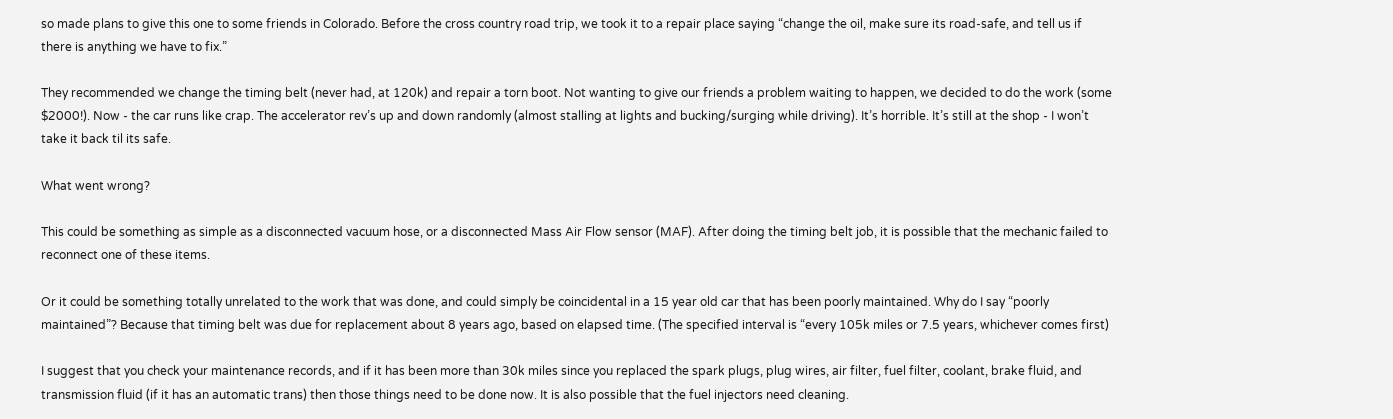so made plans to give this one to some friends in Colorado. Before the cross country road trip, we took it to a repair place saying “change the oil, make sure its road-safe, and tell us if there is anything we have to fix.”

They recommended we change the timing belt (never had, at 120k) and repair a torn boot. Not wanting to give our friends a problem waiting to happen, we decided to do the work (some $2000!). Now - the car runs like crap. The accelerator rev’s up and down randomly (almost stalling at lights and bucking/surging while driving). It’s horrible. It’s still at the shop - I won’t take it back til its safe.

What went wrong?

This could be something as simple as a disconnected vacuum hose, or a disconnected Mass Air Flow sensor (MAF). After doing the timing belt job, it is possible that the mechanic failed to reconnect one of these items.

Or it could be something totally unrelated to the work that was done, and could simply be coincidental in a 15 year old car that has been poorly maintained. Why do I say “poorly maintained”? Because that timing belt was due for replacement about 8 years ago, based on elapsed time. (The specified interval is “every 105k miles or 7.5 years, whichever comes first)

I suggest that you check your maintenance records, and if it has been more than 30k miles since you replaced the spark plugs, plug wires, air filter, fuel filter, coolant, brake fluid, and transmission fluid (if it has an automatic trans) then those things need to be done now. It is also possible that the fuel injectors need cleaning.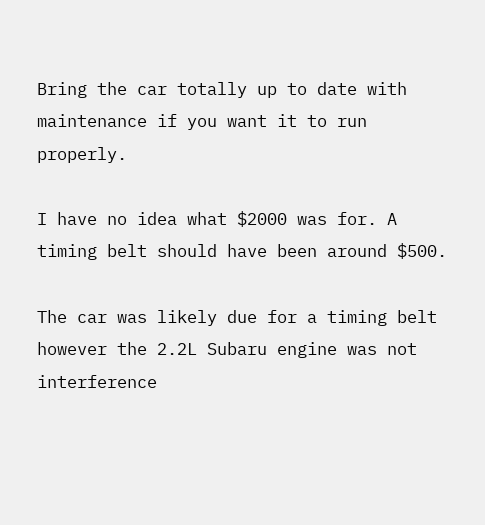Bring the car totally up to date with maintenance if you want it to run properly.

I have no idea what $2000 was for. A timing belt should have been around $500.

The car was likely due for a timing belt however the 2.2L Subaru engine was not interference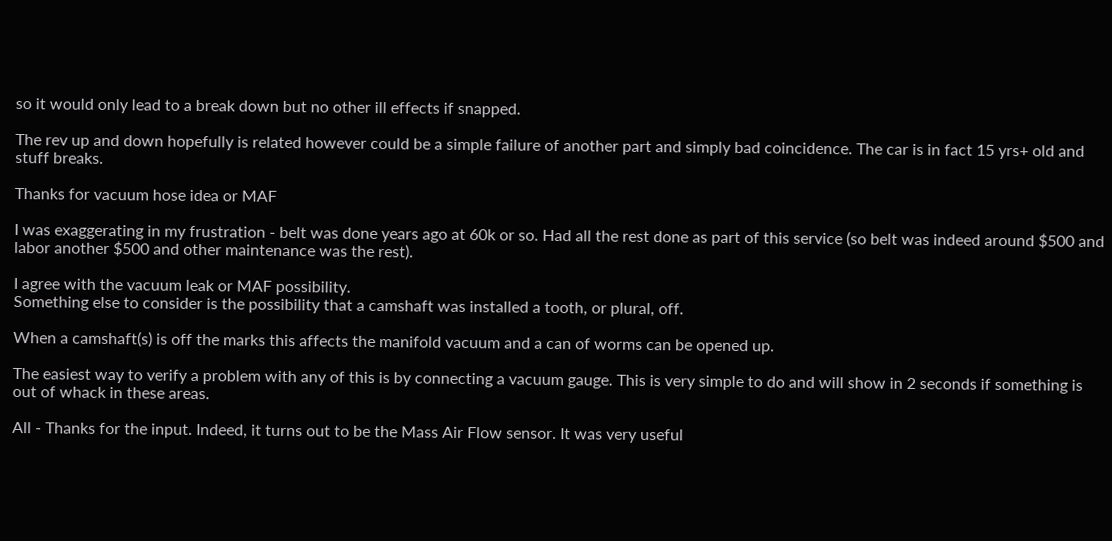so it would only lead to a break down but no other ill effects if snapped.

The rev up and down hopefully is related however could be a simple failure of another part and simply bad coincidence. The car is in fact 15 yrs+ old and stuff breaks.

Thanks for vacuum hose idea or MAF

I was exaggerating in my frustration - belt was done years ago at 60k or so. Had all the rest done as part of this service (so belt was indeed around $500 and labor another $500 and other maintenance was the rest).

I agree with the vacuum leak or MAF possibility.
Something else to consider is the possibility that a camshaft was installed a tooth, or plural, off.

When a camshaft(s) is off the marks this affects the manifold vacuum and a can of worms can be opened up.

The easiest way to verify a problem with any of this is by connecting a vacuum gauge. This is very simple to do and will show in 2 seconds if something is out of whack in these areas.

All - Thanks for the input. Indeed, it turns out to be the Mass Air Flow sensor. It was very useful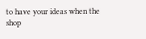to have your ideas when the shop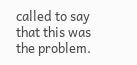called to say that this was the problem.